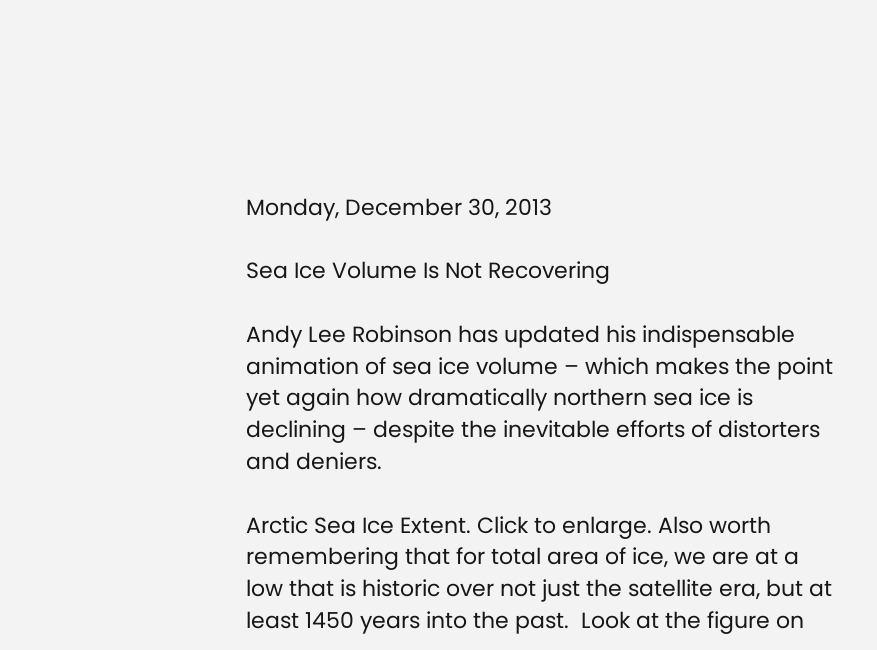Monday, December 30, 2013

Sea Ice Volume Is Not Recovering

Andy Lee Robinson has updated his indispensable animation of sea ice volume – which makes the point yet again how dramatically northern sea ice is declining – despite the inevitable efforts of distorters and deniers.

Arctic Sea Ice Extent. Click to enlarge. Also worth remembering that for total area of ice, we are at a low that is historic over not just the satellite era, but at least 1450 years into the past.  Look at the figure on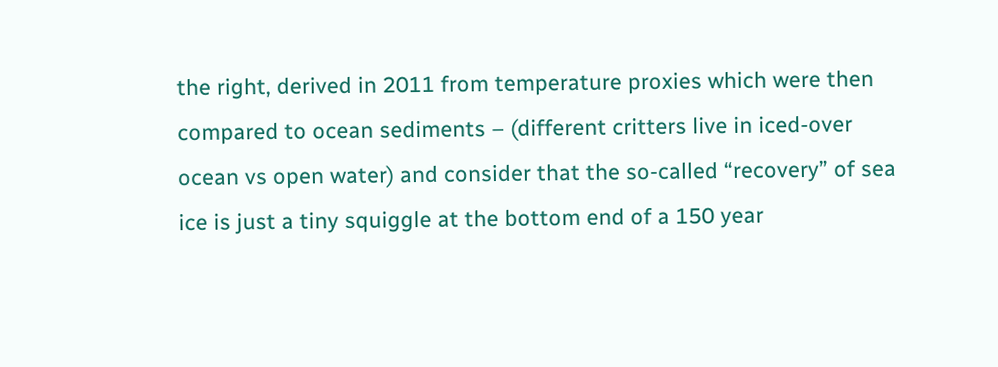the right, derived in 2011 from temperature proxies which were then compared to ocean sediments – (different critters live in iced-over ocean vs open water) and consider that the so-called “recovery” of sea ice is just a tiny squiggle at the bottom end of a 150 year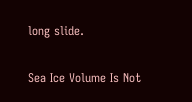long slide.

Sea Ice Volume Is Not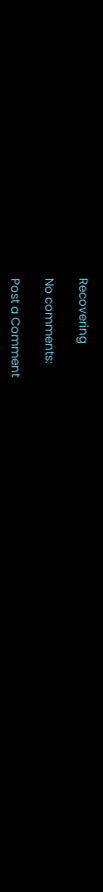Recovering

No comments:

Post a Comment